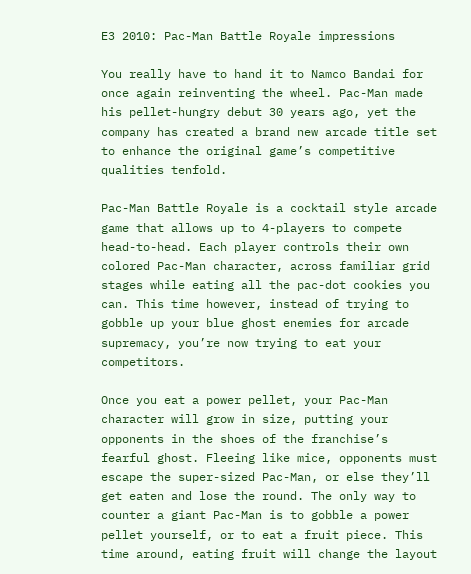E3 2010: Pac-Man Battle Royale impressions

You really have to hand it to Namco Bandai for once again reinventing the wheel. Pac-Man made his pellet-hungry debut 30 years ago, yet the company has created a brand new arcade title set to enhance the original game’s competitive qualities tenfold.

Pac-Man Battle Royale is a cocktail style arcade game that allows up to 4-players to compete head-to-head. Each player controls their own colored Pac-Man character, across familiar grid stages while eating all the pac-dot cookies you can. This time however, instead of trying to gobble up your blue ghost enemies for arcade supremacy, you’re now trying to eat your competitors.

Once you eat a power pellet, your Pac-Man character will grow in size, putting your opponents in the shoes of the franchise’s fearful ghost. Fleeing like mice, opponents must escape the super-sized Pac-Man, or else they’ll get eaten and lose the round. The only way to counter a giant Pac-Man is to gobble a power pellet yourself, or to eat a fruit piece. This time around, eating fruit will change the layout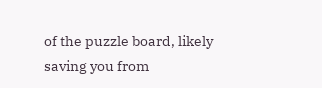of the puzzle board, likely saving you from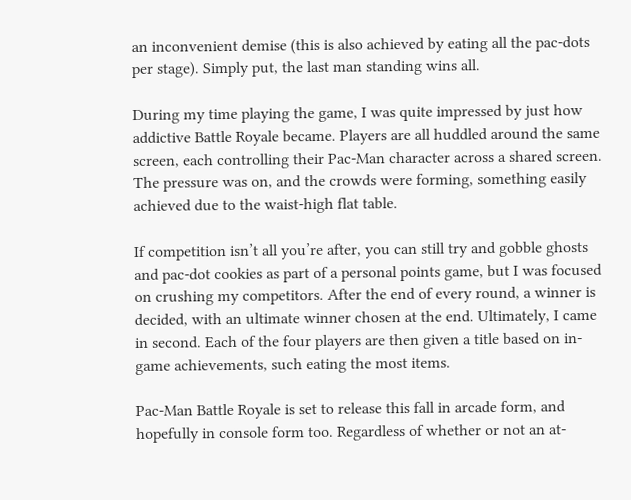an inconvenient demise (this is also achieved by eating all the pac-dots per stage). Simply put, the last man standing wins all.

During my time playing the game, I was quite impressed by just how addictive Battle Royale became. Players are all huddled around the same screen, each controlling their Pac-Man character across a shared screen. The pressure was on, and the crowds were forming, something easily achieved due to the waist-high flat table.

If competition isn’t all you’re after, you can still try and gobble ghosts and pac-dot cookies as part of a personal points game, but I was focused on crushing my competitors. After the end of every round, a winner is decided, with an ultimate winner chosen at the end. Ultimately, I came in second. Each of the four players are then given a title based on in-game achievements, such eating the most items.

Pac-Man Battle Royale is set to release this fall in arcade form, and hopefully in console form too. Regardless of whether or not an at-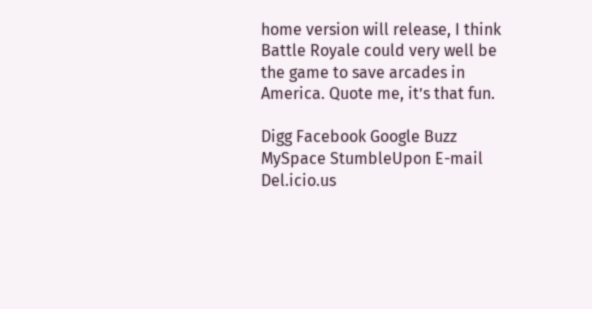home version will release, I think Battle Royale could very well be the game to save arcades in America. Quote me, it’s that fun.

Digg Facebook Google Buzz MySpace StumbleUpon E-mail Del.icio.us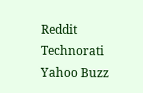Reddit Technorati Yahoo Buzz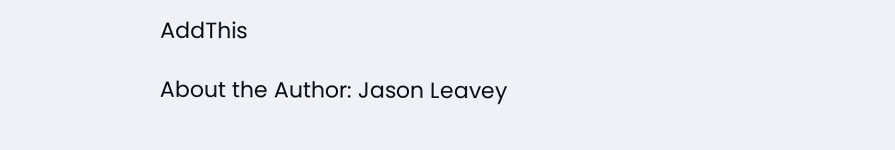AddThis

About the Author: Jason Leavey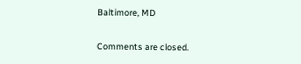Baltimore, MD

Comments are closed.